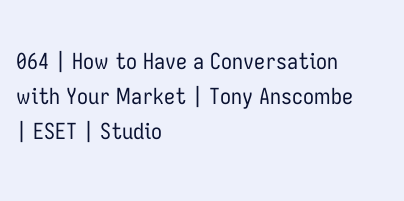064 | How to Have a Conversation with Your Market | Tony Anscombe | ESET | Studio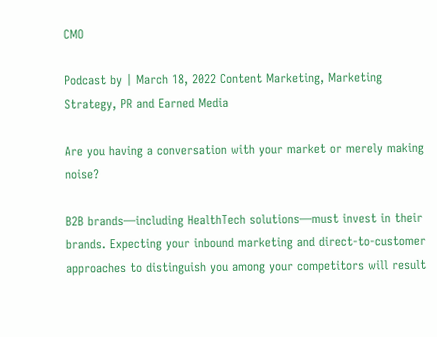CMO

Podcast by | March 18, 2022 Content Marketing, Marketing Strategy, PR and Earned Media

Are you having a conversation with your market or merely making noise?

B2B brands—including HealthTech solutions—must invest in their brands. Expecting your inbound marketing and direct-to-customer approaches to distinguish you among your competitors will result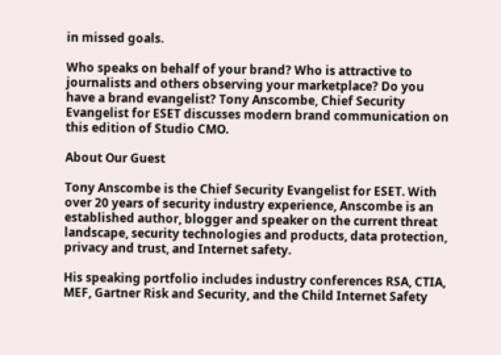in missed goals.

Who speaks on behalf of your brand? Who is attractive to journalists and others observing your marketplace? Do you have a brand evangelist? Tony Anscombe, Chief Security Evangelist for ESET discusses modern brand communication on this edition of Studio CMO.

About Our Guest

Tony Anscombe is the Chief Security Evangelist for ESET. With over 20 years of security industry experience, Anscombe is an established author, blogger and speaker on the current threat landscape, security technologies and products, data protection, privacy and trust, and Internet safety.

His speaking portfolio includes industry conferences RSA, CTIA, MEF, Gartner Risk and Security, and the Child Internet Safety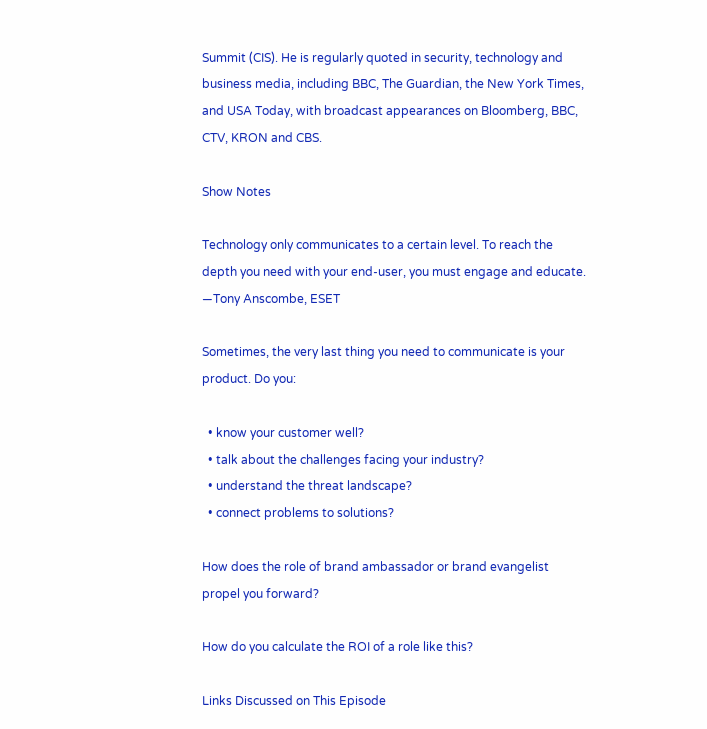Summit (CIS). He is regularly quoted in security, technology and business media, including BBC, The Guardian, the New York Times, and USA Today, with broadcast appearances on Bloomberg, BBC, CTV, KRON and CBS.

Show Notes

Technology only communicates to a certain level. To reach the depth you need with your end-user, you must engage and educate. —Tony Anscombe, ESET

Sometimes, the very last thing you need to communicate is your product. Do you:

  • know your customer well?
  • talk about the challenges facing your industry?
  • understand the threat landscape?
  • connect problems to solutions?

How does the role of brand ambassador or brand evangelist propel you forward?

How do you calculate the ROI of a role like this?

Links Discussed on This Episode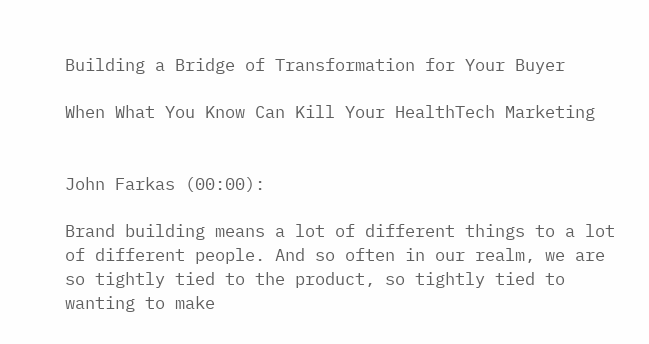Building a Bridge of Transformation for Your Buyer

When What You Know Can Kill Your HealthTech Marketing


John Farkas (00:00):

Brand building means a lot of different things to a lot of different people. And so often in our realm, we are so tightly tied to the product, so tightly tied to wanting to make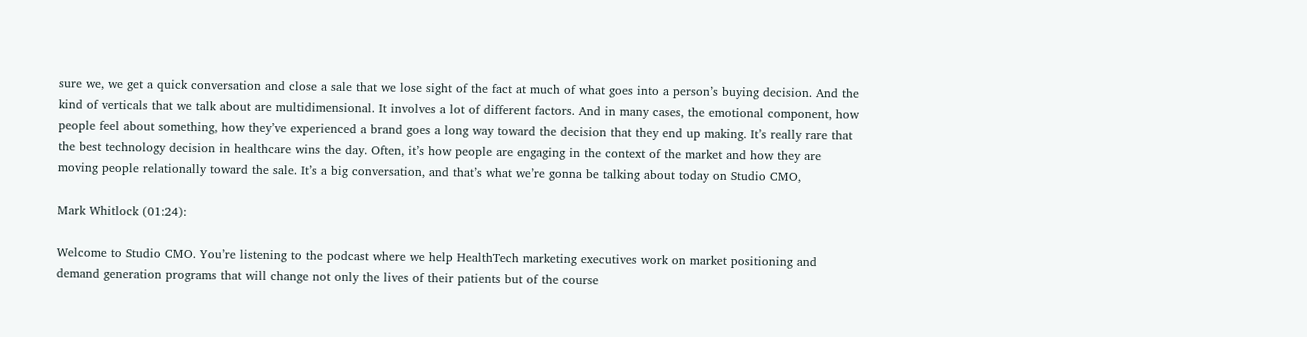sure we, we get a quick conversation and close a sale that we lose sight of the fact at much of what goes into a person’s buying decision. And the kind of verticals that we talk about are multidimensional. It involves a lot of different factors. And in many cases, the emotional component, how people feel about something, how they’ve experienced a brand goes a long way toward the decision that they end up making. It’s really rare that the best technology decision in healthcare wins the day. Often, it’s how people are engaging in the context of the market and how they are moving people relationally toward the sale. It’s a big conversation, and that’s what we’re gonna be talking about today on Studio CMO,

Mark Whitlock (01:24):

Welcome to Studio CMO. You’re listening to the podcast where we help HealthTech marketing executives work on market positioning and demand generation programs that will change not only the lives of their patients but of the course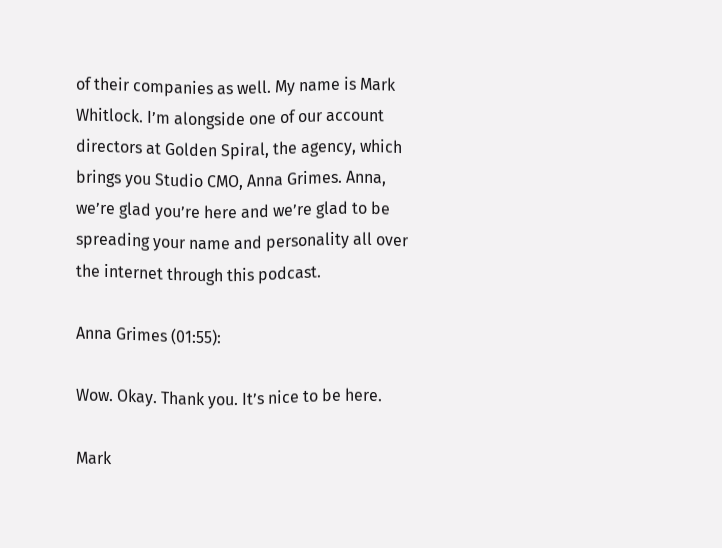of their companies as well. My name is Mark Whitlock. I’m alongside one of our account directors at Golden Spiral, the agency, which brings you Studio CMO, Anna Grimes. Anna, we’re glad you’re here and we’re glad to be spreading your name and personality all over the internet through this podcast.

Anna Grimes (01:55):

Wow. Okay. Thank you. It’s nice to be here.

Mark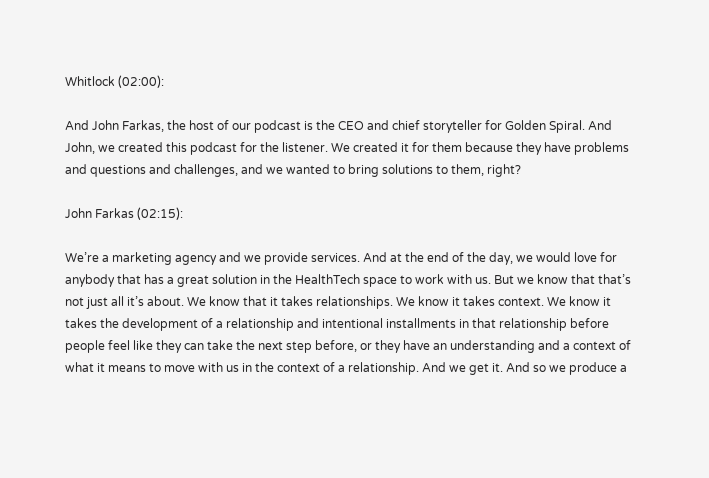Whitlock (02:00):

And John Farkas, the host of our podcast is the CEO and chief storyteller for Golden Spiral. And John, we created this podcast for the listener. We created it for them because they have problems and questions and challenges, and we wanted to bring solutions to them, right?

John Farkas (02:15):

We’re a marketing agency and we provide services. And at the end of the day, we would love for anybody that has a great solution in the HealthTech space to work with us. But we know that that’s not just all it’s about. We know that it takes relationships. We know it takes context. We know it takes the development of a relationship and intentional installments in that relationship before people feel like they can take the next step before, or they have an understanding and a context of what it means to move with us in the context of a relationship. And we get it. And so we produce a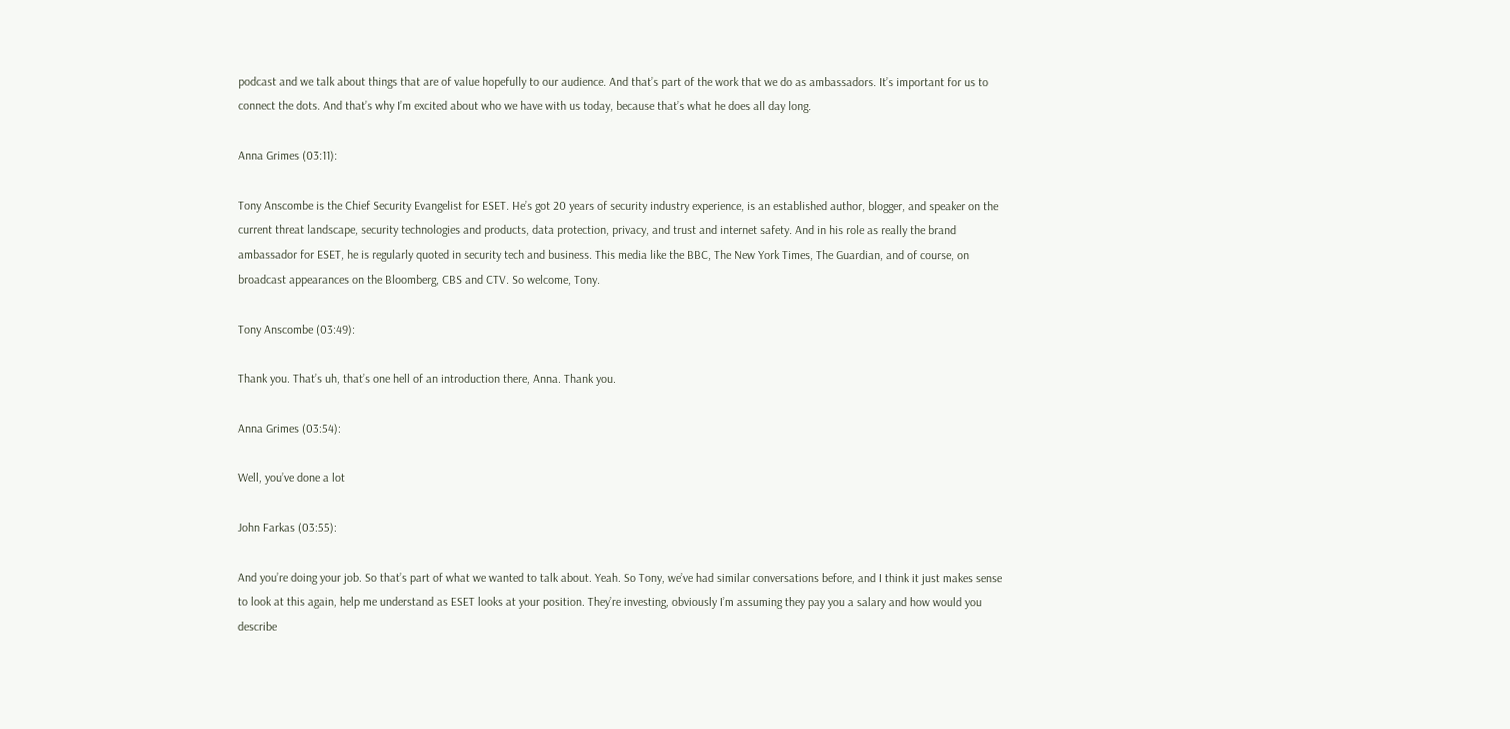podcast and we talk about things that are of value hopefully to our audience. And that’s part of the work that we do as ambassadors. It’s important for us to connect the dots. And that’s why I’m excited about who we have with us today, because that’s what he does all day long.

Anna Grimes (03:11):

Tony Anscombe is the Chief Security Evangelist for ESET. He’s got 20 years of security industry experience, is an established author, blogger, and speaker on the current threat landscape, security technologies and products, data protection, privacy, and trust and internet safety. And in his role as really the brand ambassador for ESET, he is regularly quoted in security tech and business. This media like the BBC, The New York Times, The Guardian, and of course, on broadcast appearances on the Bloomberg, CBS and CTV. So welcome, Tony.

Tony Anscombe (03:49):

Thank you. That’s uh, that’s one hell of an introduction there, Anna. Thank you.

Anna Grimes (03:54):

Well, you’ve done a lot

John Farkas (03:55):

And you’re doing your job. So that’s part of what we wanted to talk about. Yeah. So Tony, we’ve had similar conversations before, and I think it just makes sense to look at this again, help me understand as ESET looks at your position. They’re investing, obviously I’m assuming they pay you a salary and how would you describe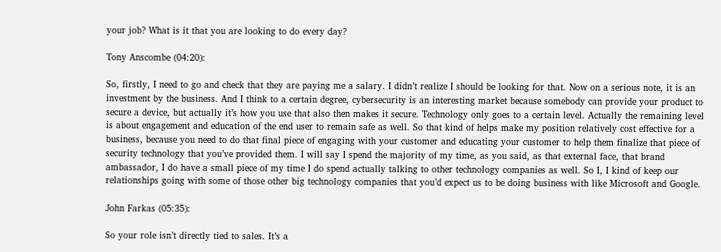your job? What is it that you are looking to do every day?

Tony Anscombe (04:20):

So, firstly, I need to go and check that they are paying me a salary. I didn’t realize I should be looking for that. Now on a serious note, it is an investment by the business. And I think to a certain degree, cybersecurity is an interesting market because somebody can provide your product to secure a device, but actually it’s how you use that also then makes it secure. Technology only goes to a certain level. Actually the remaining level is about engagement and education of the end user to remain safe as well. So that kind of helps make my position relatively cost effective for a business, because you need to do that final piece of engaging with your customer and educating your customer to help them finalize that piece of security technology that you’ve provided them. I will say I spend the majority of my time, as you said, as that external face, that brand ambassador, I do have a small piece of my time I do spend actually talking to other technology companies as well. So I, I kind of keep our relationships going with some of those other big technology companies that you’d expect us to be doing business with like Microsoft and Google.

John Farkas (05:35):

So your role isn’t directly tied to sales. It’s a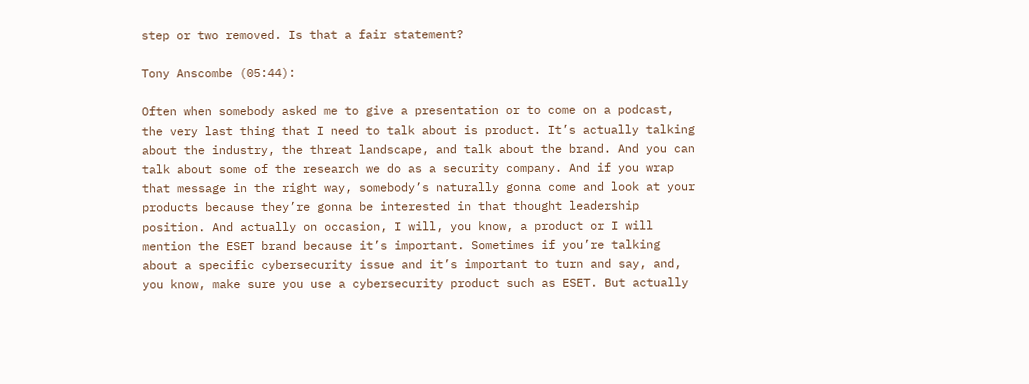step or two removed. Is that a fair statement?

Tony Anscombe (05:44):

Often when somebody asked me to give a presentation or to come on a podcast, the very last thing that I need to talk about is product. It’s actually talking about the industry, the threat landscape, and talk about the brand. And you can talk about some of the research we do as a security company. And if you wrap that message in the right way, somebody’s naturally gonna come and look at your products because they’re gonna be interested in that thought leadership position. And actually on occasion, I will, you know, a product or I will mention the ESET brand because it’s important. Sometimes if you’re talking about a specific cybersecurity issue and it’s important to turn and say, and, you know, make sure you use a cybersecurity product such as ESET. But actually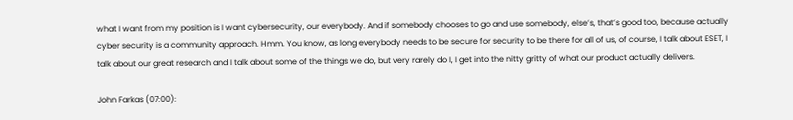what I want from my position is I want cybersecurity, our everybody. And if somebody chooses to go and use somebody, else’s, that’s good too, because actually cyber security is a community approach. Hmm. You know, as long everybody needs to be secure for security to be there for all of us, of course, I talk about ESET, I talk about our great research and I talk about some of the things we do, but very rarely do I, I get into the nitty gritty of what our product actually delivers.

John Farkas (07:00):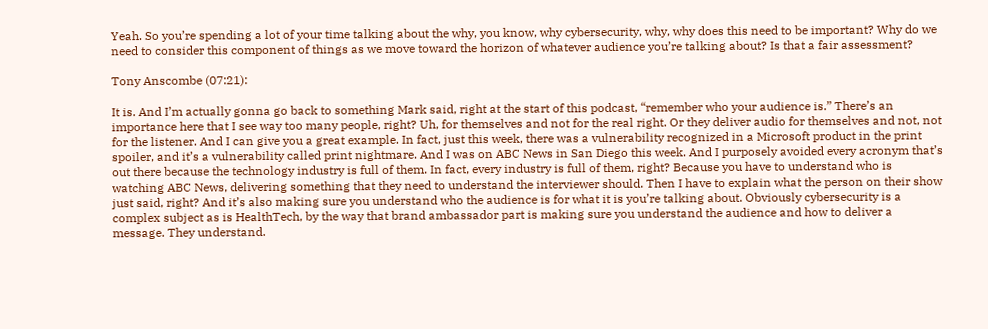Yeah. So you’re spending a lot of your time talking about the why, you know, why cybersecurity, why, why does this need to be important? Why do we need to consider this component of things as we move toward the horizon of whatever audience you’re talking about? Is that a fair assessment?

Tony Anscombe (07:21):

It is. And I’m actually gonna go back to something Mark said, right at the start of this podcast, “remember who your audience is.” There’s an importance here that I see way too many people, right? Uh, for themselves and not for the real right. Or they deliver audio for themselves and not, not for the listener. And I can give you a great example. In fact, just this week, there was a vulnerability recognized in a Microsoft product in the print spoiler, and it’s a vulnerability called print nightmare. And I was on ABC News in San Diego this week. And I purposely avoided every acronym that’s out there because the technology industry is full of them. In fact, every industry is full of them, right? Because you have to understand who is watching ABC News, delivering something that they need to understand the interviewer should. Then I have to explain what the person on their show just said, right? And it’s also making sure you understand who the audience is for what it is you’re talking about. Obviously cybersecurity is a complex subject as is HealthTech, by the way that brand ambassador part is making sure you understand the audience and how to deliver a message. They understand.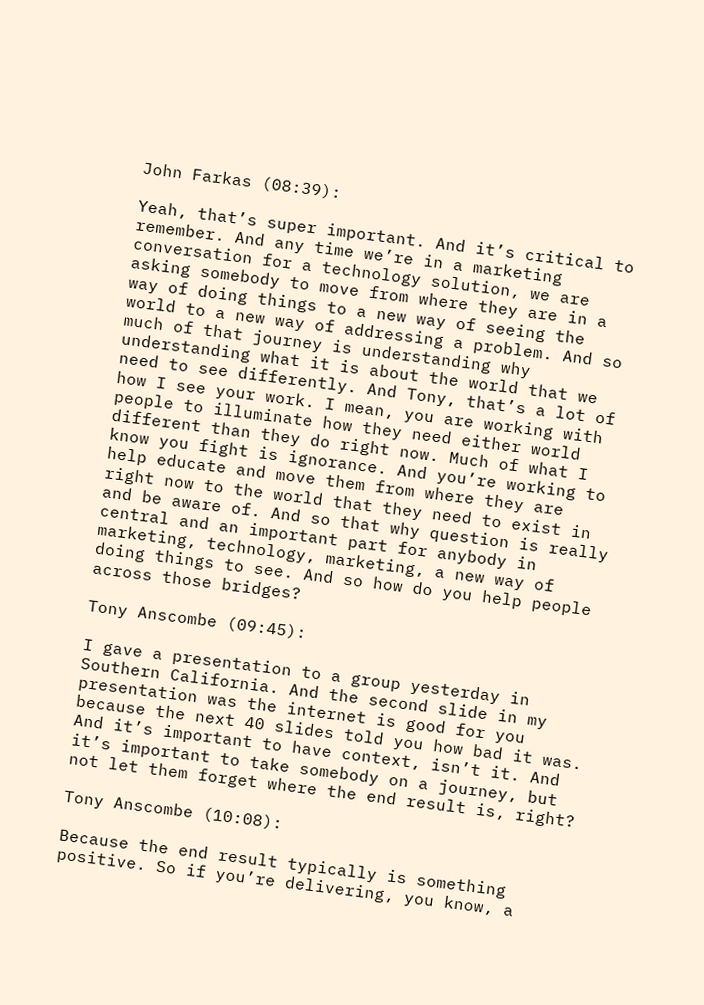John Farkas (08:39):

Yeah, that’s super important. And it’s critical to remember. And any time we’re in a marketing conversation for a technology solution, we are asking somebody to move from where they are in a way of doing things to a new way of seeing the world to a new way of addressing a problem. And so much of that journey is understanding why understanding what it is about the world that we need to see differently. And Tony, that’s a lot of how I see your work. I mean, you are working with people to illuminate how they need either world different than they do right now. Much of what I know you fight is ignorance. And you’re working to help educate and move them from where they are right now to the world that they need to exist in and be aware of. And so that why question is really central and an important part for anybody in marketing, technology, marketing, a new way of doing things to see. And so how do you help people across those bridges?

Tony Anscombe (09:45):

I gave a presentation to a group yesterday in Southern California. And the second slide in my presentation was the internet is good for you because the next 40 slides told you how bad it was. And it’s important to have context, isn’t it. And it’s important to take somebody on a journey, but not let them forget where the end result is, right?

Tony Anscombe (10:08):

Because the end result typically is something positive. So if you’re delivering, you know, a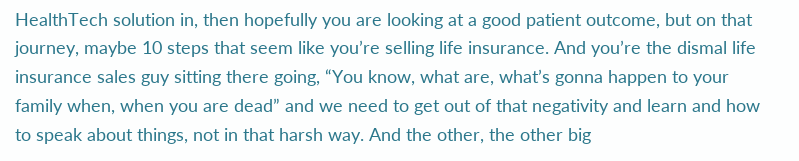HealthTech solution in, then hopefully you are looking at a good patient outcome, but on that journey, maybe 10 steps that seem like you’re selling life insurance. And you’re the dismal life insurance sales guy sitting there going, “You know, what are, what’s gonna happen to your family when, when you are dead” and we need to get out of that negativity and learn and how to speak about things, not in that harsh way. And the other, the other big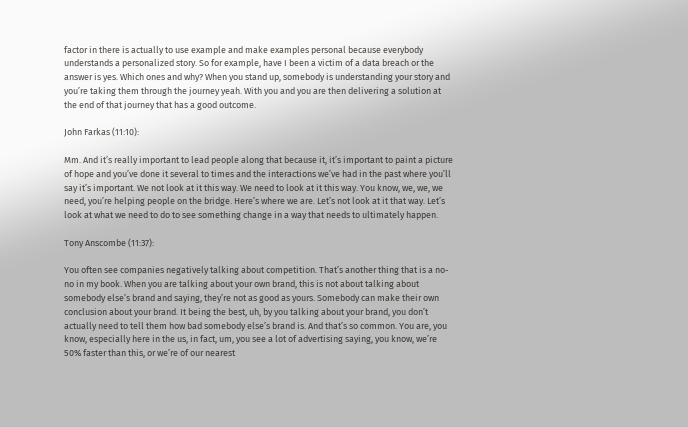factor in there is actually to use example and make examples personal because everybody understands a personalized story. So for example, have I been a victim of a data breach or the answer is yes. Which ones and why? When you stand up, somebody is understanding your story and you’re taking them through the journey yeah. With you and you are then delivering a solution at the end of that journey that has a good outcome.

John Farkas (11:10):

Mm. And it’s really important to lead people along that because it, it’s important to paint a picture of hope and you’ve done it several to times and the interactions we’ve had in the past where you’ll say it’s important. We not look at it this way. We need to look at it this way. You know, we, we, we need, you’re helping people on the bridge. Here’s where we are. Let’s not look at it that way. Let’s look at what we need to do to see something change in a way that needs to ultimately happen.

Tony Anscombe (11:37):

You often see companies negatively talking about competition. That’s another thing that is a no-no in my book. When you are talking about your own brand, this is not about talking about somebody else’s brand and saying, they’re not as good as yours. Somebody can make their own conclusion about your brand. It being the best, uh, by you talking about your brand, you don’t actually need to tell them how bad somebody else’s brand is. And that’s so common. You are, you know, especially here in the us, in fact, um, you see a lot of advertising saying, you know, we’re 50% faster than this, or we’re of our nearest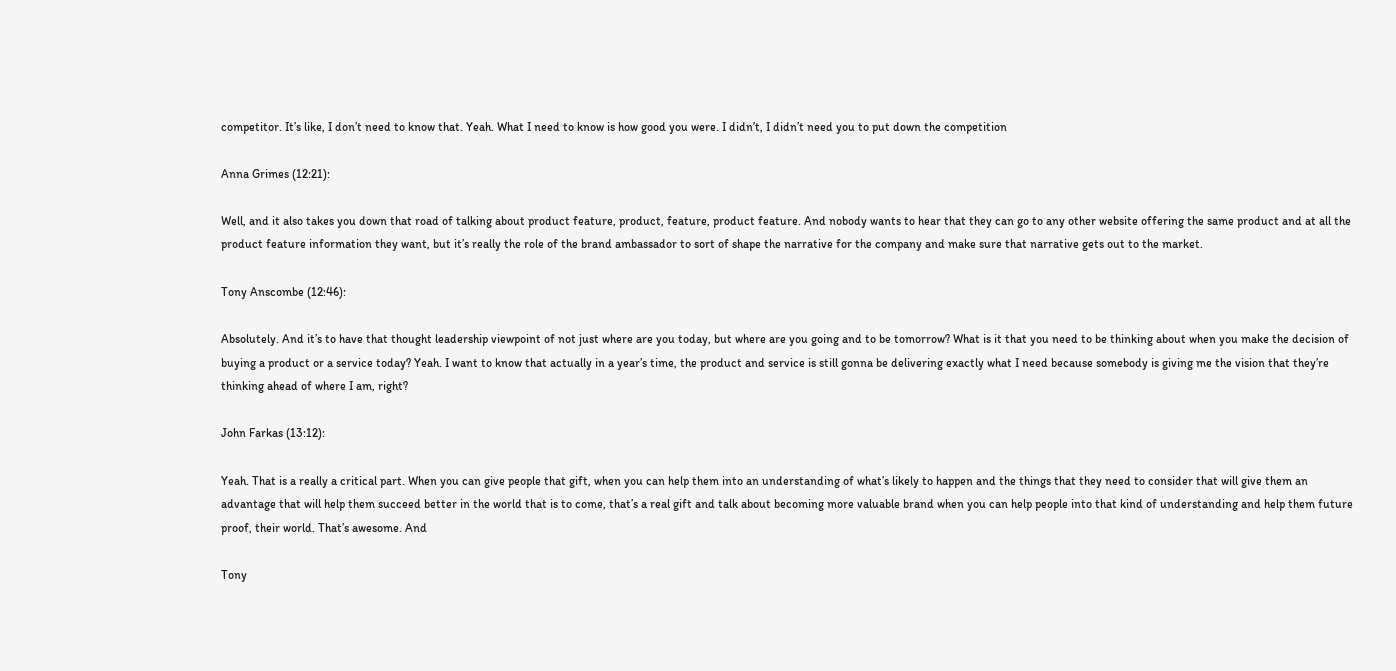competitor. It’s like, I don’t need to know that. Yeah. What I need to know is how good you were. I didn’t, I didn’t need you to put down the competition

Anna Grimes (12:21):

Well, and it also takes you down that road of talking about product feature, product, feature, product feature. And nobody wants to hear that they can go to any other website offering the same product and at all the product feature information they want, but it’s really the role of the brand ambassador to sort of shape the narrative for the company and make sure that narrative gets out to the market.

Tony Anscombe (12:46):

Absolutely. And it’s to have that thought leadership viewpoint of not just where are you today, but where are you going and to be tomorrow? What is it that you need to be thinking about when you make the decision of buying a product or a service today? Yeah. I want to know that actually in a year’s time, the product and service is still gonna be delivering exactly what I need because somebody is giving me the vision that they’re thinking ahead of where I am, right?

John Farkas (13:12):

Yeah. That is a really a critical part. When you can give people that gift, when you can help them into an understanding of what’s likely to happen and the things that they need to consider that will give them an advantage that will help them succeed better in the world that is to come, that’s a real gift and talk about becoming more valuable brand when you can help people into that kind of understanding and help them future proof, their world. That’s awesome. And

Tony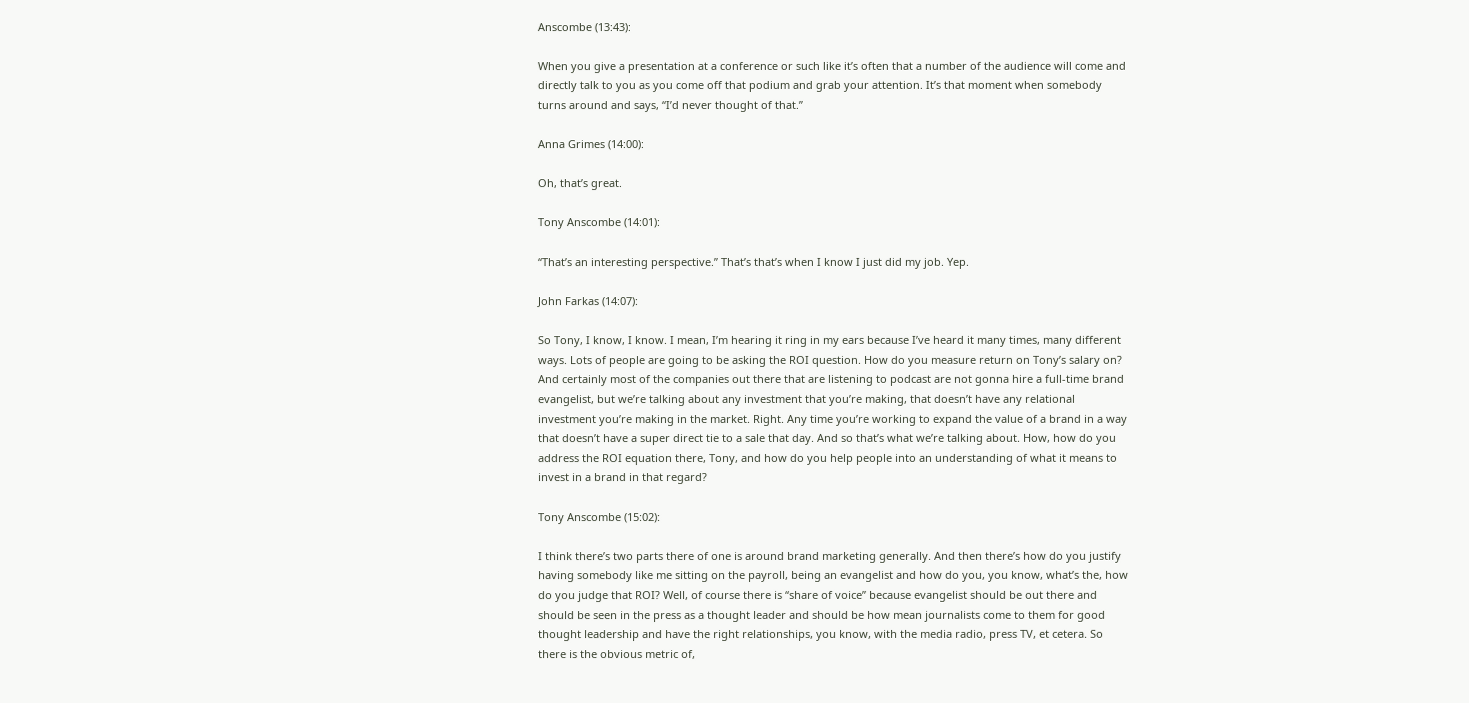Anscombe (13:43):

When you give a presentation at a conference or such like it’s often that a number of the audience will come and directly talk to you as you come off that podium and grab your attention. It’s that moment when somebody turns around and says, “I’d never thought of that.”

Anna Grimes (14:00):

Oh, that’s great.

Tony Anscombe (14:01):

“That’s an interesting perspective.” That’s that’s when I know I just did my job. Yep.

John Farkas (14:07):

So Tony, I know, I know. I mean, I’m hearing it ring in my ears because I’ve heard it many times, many different ways. Lots of people are going to be asking the ROI question. How do you measure return on Tony’s salary on? And certainly most of the companies out there that are listening to podcast are not gonna hire a full-time brand evangelist, but we’re talking about any investment that you’re making, that doesn’t have any relational investment you’re making in the market. Right. Any time you’re working to expand the value of a brand in a way that doesn’t have a super direct tie to a sale that day. And so that’s what we’re talking about. How, how do you address the ROI equation there, Tony, and how do you help people into an understanding of what it means to invest in a brand in that regard?

Tony Anscombe (15:02):

I think there’s two parts there of one is around brand marketing generally. And then there’s how do you justify having somebody like me sitting on the payroll, being an evangelist and how do you, you know, what’s the, how do you judge that ROI? Well, of course there is “share of voice” because evangelist should be out there and should be seen in the press as a thought leader and should be how mean journalists come to them for good thought leadership and have the right relationships, you know, with the media radio, press TV, et cetera. So there is the obvious metric of,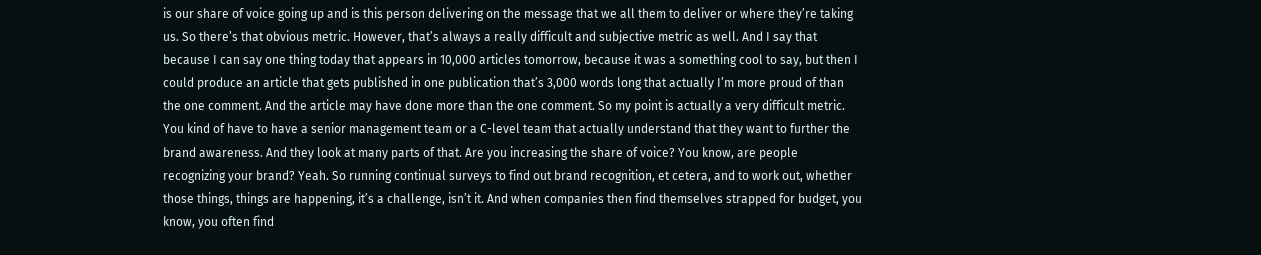is our share of voice going up and is this person delivering on the message that we all them to deliver or where they’re taking us. So there’s that obvious metric. However, that’s always a really difficult and subjective metric as well. And I say that because I can say one thing today that appears in 10,000 articles tomorrow, because it was a something cool to say, but then I could produce an article that gets published in one publication that’s 3,000 words long that actually I’m more proud of than the one comment. And the article may have done more than the one comment. So my point is actually a very difficult metric. You kind of have to have a senior management team or a C-level team that actually understand that they want to further the brand awareness. And they look at many parts of that. Are you increasing the share of voice? You know, are people recognizing your brand? Yeah. So running continual surveys to find out brand recognition, et cetera, and to work out, whether those things, things are happening, it’s a challenge, isn’t it. And when companies then find themselves strapped for budget, you know, you often find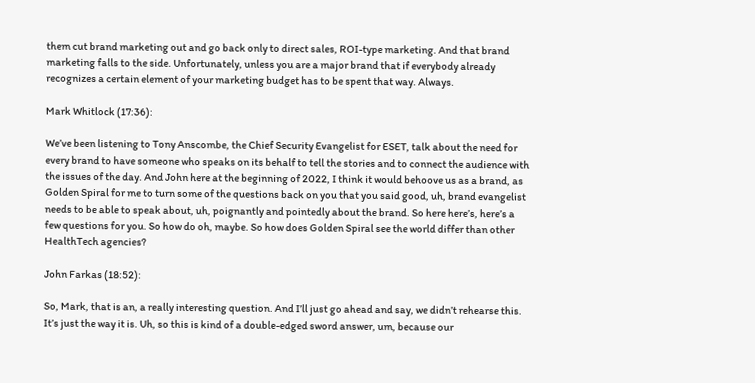them cut brand marketing out and go back only to direct sales, ROI-type marketing. And that brand marketing falls to the side. Unfortunately, unless you are a major brand that if everybody already recognizes a certain element of your marketing budget has to be spent that way. Always.

Mark Whitlock (17:36):

We’ve been listening to Tony Anscombe, the Chief Security Evangelist for ESET, talk about the need for every brand to have someone who speaks on its behalf to tell the stories and to connect the audience with the issues of the day. And John here at the beginning of 2022, I think it would behoove us as a brand, as Golden Spiral for me to turn some of the questions back on you that you said good, uh, brand evangelist needs to be able to speak about, uh, poignantly and pointedly about the brand. So here here’s, here’s a few questions for you. So how do oh, maybe. So how does Golden Spiral see the world differ than other HealthTech agencies?

John Farkas (18:52):

So, Mark, that is an, a really interesting question. And I’ll just go ahead and say, we didn’t rehearse this. It’s just the way it is. Uh, so this is kind of a double-edged sword answer, um, because our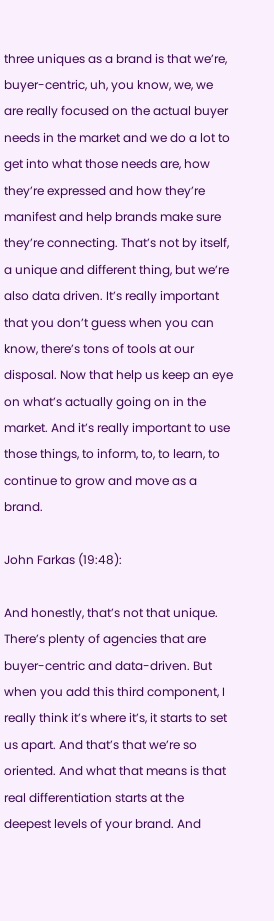three uniques as a brand is that we’re, buyer-centric, uh, you know, we, we are really focused on the actual buyer needs in the market and we do a lot to get into what those needs are, how they’re expressed and how they’re manifest and help brands make sure they’re connecting. That’s not by itself, a unique and different thing, but we’re also data driven. It’s really important that you don’t guess when you can know, there’s tons of tools at our disposal. Now that help us keep an eye on what’s actually going on in the market. And it’s really important to use those things, to inform, to, to learn, to continue to grow and move as a brand.

John Farkas (19:48):

And honestly, that’s not that unique. There’s plenty of agencies that are buyer-centric and data-driven. But when you add this third component, I really think it’s where it’s, it starts to set us apart. And that’s that we’re so oriented. And what that means is that real differentiation starts at the deepest levels of your brand. And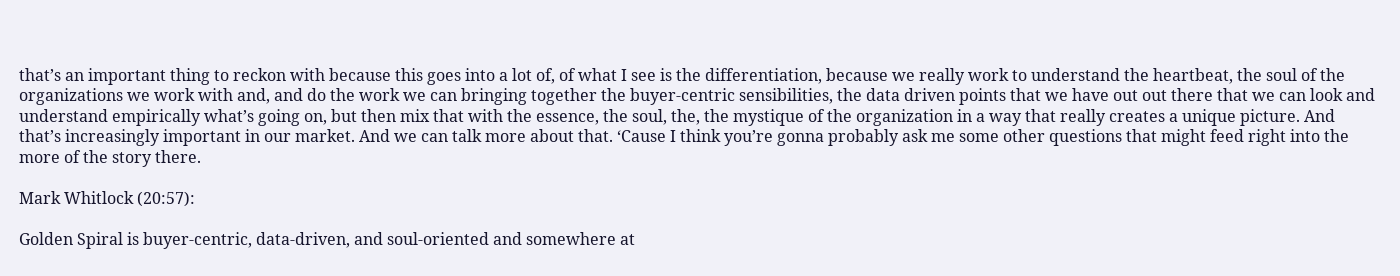that’s an important thing to reckon with because this goes into a lot of, of what I see is the differentiation, because we really work to understand the heartbeat, the soul of the organizations we work with and, and do the work we can bringing together the buyer-centric sensibilities, the data driven points that we have out out there that we can look and understand empirically what’s going on, but then mix that with the essence, the soul, the, the mystique of the organization in a way that really creates a unique picture. And that’s increasingly important in our market. And we can talk more about that. ‘Cause I think you’re gonna probably ask me some other questions that might feed right into the more of the story there.

Mark Whitlock (20:57):

Golden Spiral is buyer-centric, data-driven, and soul-oriented and somewhere at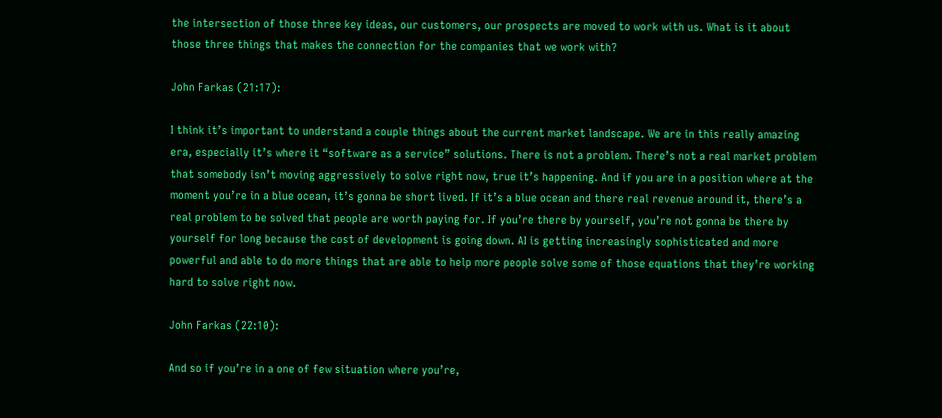the intersection of those three key ideas, our customers, our prospects are moved to work with us. What is it about those three things that makes the connection for the companies that we work with?

John Farkas (21:17):

I think it’s important to understand a couple things about the current market landscape. We are in this really amazing era, especially it’s where it “software as a service” solutions. There is not a problem. There’s not a real market problem that somebody isn’t moving aggressively to solve right now, true it’s happening. And if you are in a position where at the moment you’re in a blue ocean, it’s gonna be short lived. If it’s a blue ocean and there real revenue around it, there’s a real problem to be solved that people are worth paying for. If you’re there by yourself, you’re not gonna be there by yourself for long because the cost of development is going down. AI is getting increasingly sophisticated and more powerful and able to do more things that are able to help more people solve some of those equations that they’re working hard to solve right now.

John Farkas (22:10):

And so if you’re in a one of few situation where you’re,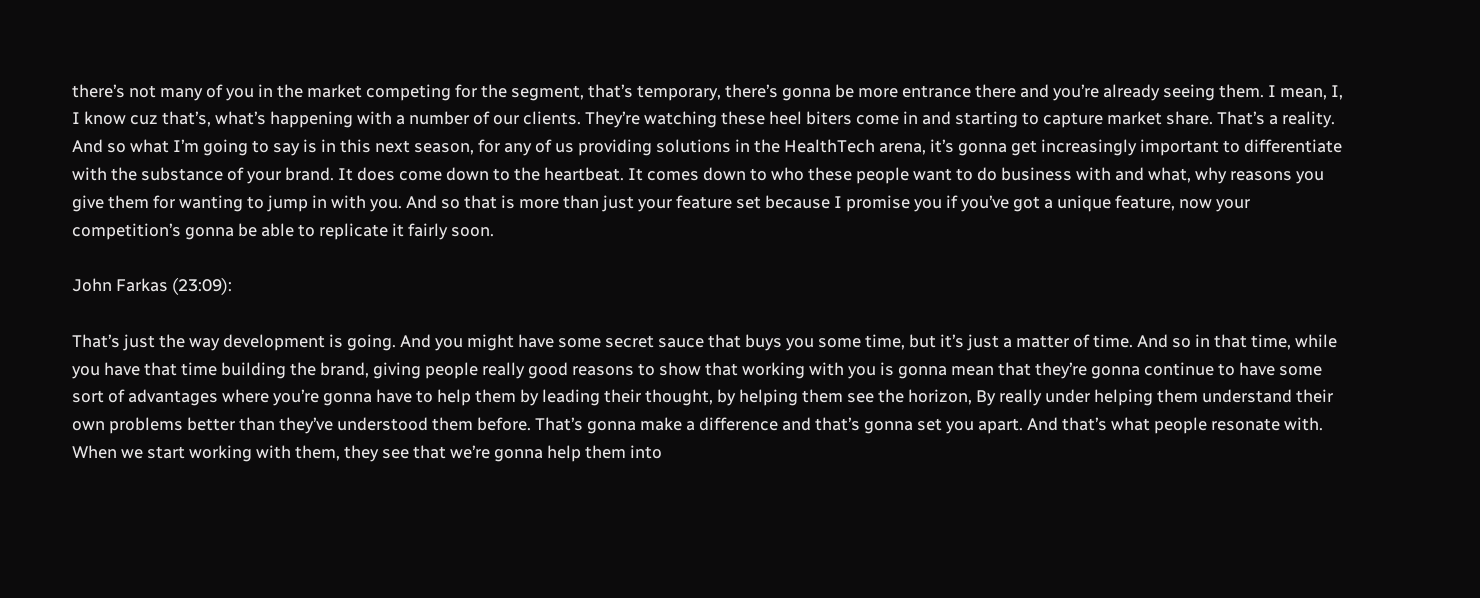there’s not many of you in the market competing for the segment, that’s temporary, there’s gonna be more entrance there and you’re already seeing them. I mean, I, I know cuz that’s, what’s happening with a number of our clients. They’re watching these heel biters come in and starting to capture market share. That’s a reality. And so what I’m going to say is in this next season, for any of us providing solutions in the HealthTech arena, it’s gonna get increasingly important to differentiate with the substance of your brand. It does come down to the heartbeat. It comes down to who these people want to do business with and what, why reasons you give them for wanting to jump in with you. And so that is more than just your feature set because I promise you if you’ve got a unique feature, now your competition’s gonna be able to replicate it fairly soon.

John Farkas (23:09):

That’s just the way development is going. And you might have some secret sauce that buys you some time, but it’s just a matter of time. And so in that time, while you have that time building the brand, giving people really good reasons to show that working with you is gonna mean that they’re gonna continue to have some sort of advantages where you’re gonna have to help them by leading their thought, by helping them see the horizon, By really under helping them understand their own problems better than they’ve understood them before. That’s gonna make a difference and that’s gonna set you apart. And that’s what people resonate with. When we start working with them, they see that we’re gonna help them into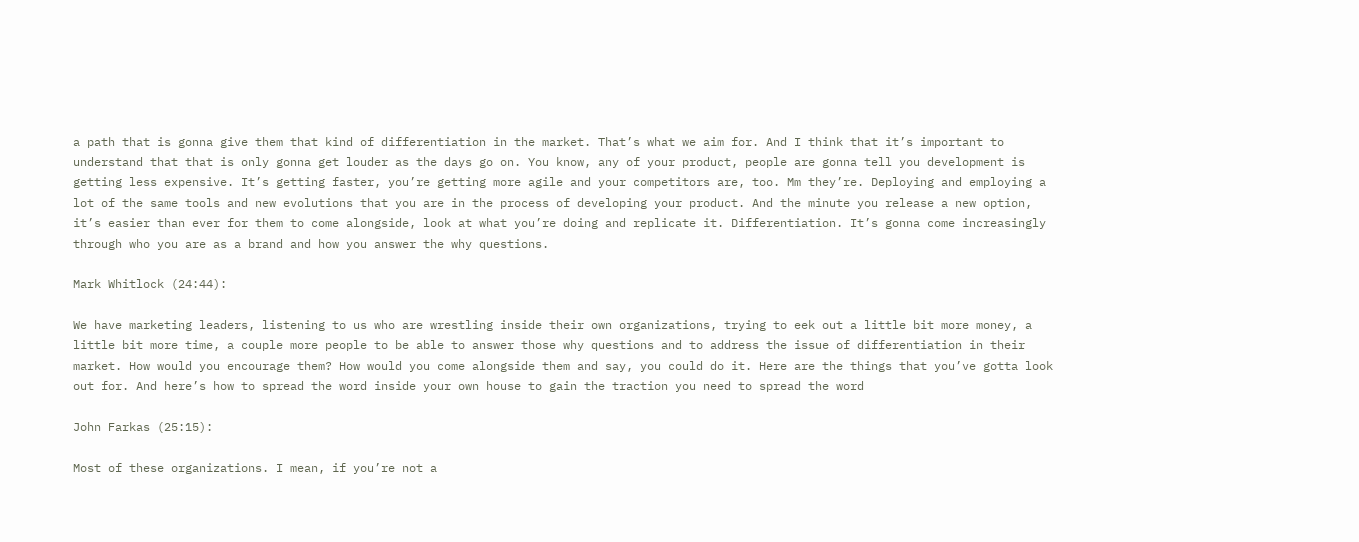a path that is gonna give them that kind of differentiation in the market. That’s what we aim for. And I think that it’s important to understand that that is only gonna get louder as the days go on. You know, any of your product, people are gonna tell you development is getting less expensive. It’s getting faster, you’re getting more agile and your competitors are, too. Mm they’re. Deploying and employing a lot of the same tools and new evolutions that you are in the process of developing your product. And the minute you release a new option, it’s easier than ever for them to come alongside, look at what you’re doing and replicate it. Differentiation. It’s gonna come increasingly through who you are as a brand and how you answer the why questions.

Mark Whitlock (24:44):

We have marketing leaders, listening to us who are wrestling inside their own organizations, trying to eek out a little bit more money, a little bit more time, a couple more people to be able to answer those why questions and to address the issue of differentiation in their market. How would you encourage them? How would you come alongside them and say, you could do it. Here are the things that you’ve gotta look out for. And here’s how to spread the word inside your own house to gain the traction you need to spread the word

John Farkas (25:15):

Most of these organizations. I mean, if you’re not a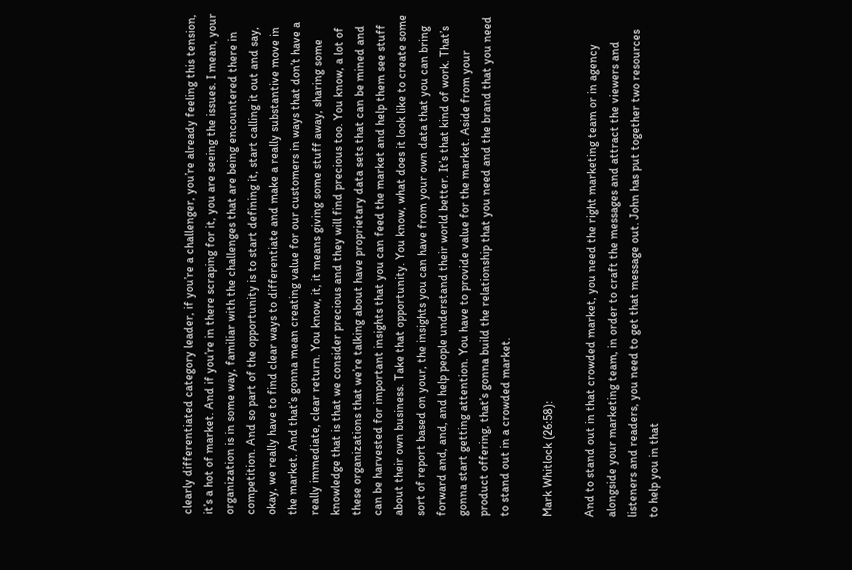clearly differentiated category leader, if you’re a challenger, you’re already feeling this tension, it’s a hot of market. And if you’re in there scraping for it, you are seeing the issues. I mean, your organization is in some way, familiar with the challenges that are being encountered there in competition. And so part of the opportunity is to start defining it, start calling it out and say, okay, we really have to find clear ways to differentiate and make a really substantive move in the market. And that’s gonna mean creating value for our customers in ways that don’t have a really immediate, clear return. You know, it, it means giving some stuff away, sharing some knowledge that is that we consider precious and they will find precious too. You know, a lot of these organizations that we’re talking about have proprietary data sets that can be mined and can be harvested for important insights that you can feed the market and help them see stuff about their own business. Take that opportunity. You know, what does it look like to create some sort of report based on your, the insights you can have from your own data that you can bring forward and, and, and help people understand their world better. It’s that kind of work. That’s gonna start getting attention. You have to provide value for the market. Aside from your product offering, that’s gonna build the relationship that you need and the brand that you need to stand out in a crowded market.

Mark Whitlock (26:58):

And to stand out in that crowded market, you need the right marketing team or in agency alongside your marketing team, in order to craft the messages and attract the viewers and listeners and readers, you need to get that message out. John has put together two resources to help you in that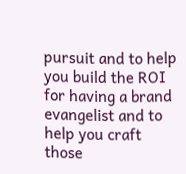pursuit and to help you build the ROI for having a brand evangelist and to help you craft those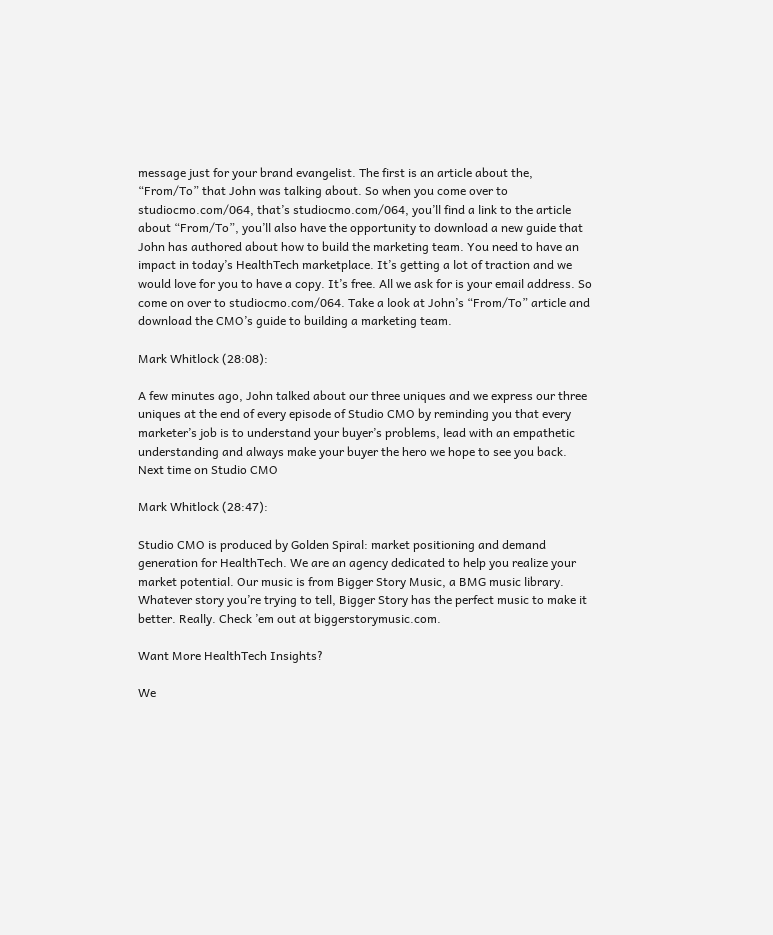message just for your brand evangelist. The first is an article about the, “From/To” that John was talking about. So when you come over to studiocmo.com/064, that’s studiocmo.com/064, you’ll find a link to the article about “From/To”, you’ll also have the opportunity to download a new guide that John has authored about how to build the marketing team. You need to have an impact in today’s HealthTech marketplace. It’s getting a lot of traction and we would love for you to have a copy. It’s free. All we ask for is your email address. So come on over to studiocmo.com/064. Take a look at John’s “From/To” article and download the CMO’s guide to building a marketing team.

Mark Whitlock (28:08):

A few minutes ago, John talked about our three uniques and we express our three uniques at the end of every episode of Studio CMO by reminding you that every marketer’s job is to understand your buyer’s problems, lead with an empathetic understanding and always make your buyer the hero we hope to see you back. Next time on Studio CMO

Mark Whitlock (28:47):

Studio CMO is produced by Golden Spiral: market positioning and demand generation for HealthTech. We are an agency dedicated to help you realize your market potential. Our music is from Bigger Story Music, a BMG music library. Whatever story you’re trying to tell, Bigger Story has the perfect music to make it better. Really. Check ’em out at biggerstorymusic.com.

Want More HealthTech Insights?

We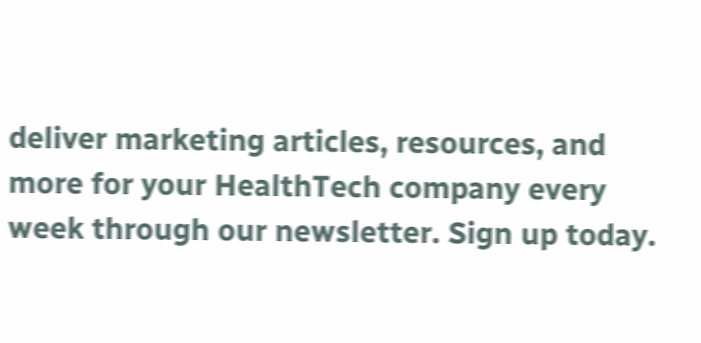deliver marketing articles, resources, and more for your HealthTech company every week through our newsletter. Sign up today.